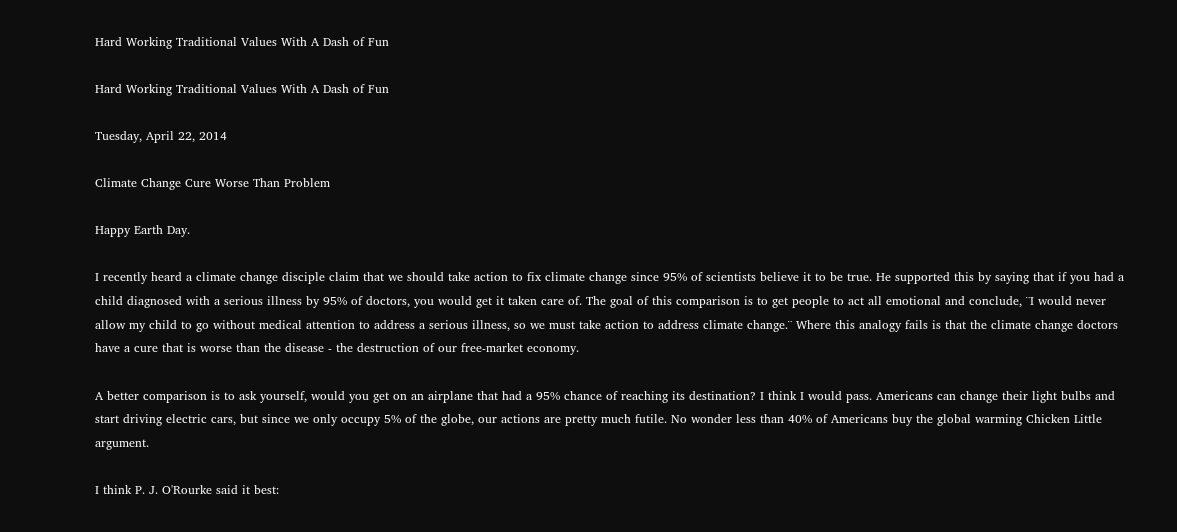Hard Working Traditional Values With A Dash of Fun

Hard Working Traditional Values With A Dash of Fun

Tuesday, April 22, 2014

Climate Change Cure Worse Than Problem

Happy Earth Day.

I recently heard a climate change disciple claim that we should take action to fix climate change since 95% of scientists believe it to be true. He supported this by saying that if you had a child diagnosed with a serious illness by 95% of doctors, you would get it taken care of. The goal of this comparison is to get people to act all emotional and conclude, ¨I would never allow my child to go without medical attention to address a serious illness, so we must take action to address climate change.¨ Where this analogy fails is that the climate change doctors have a cure that is worse than the disease - the destruction of our free-market economy.

A better comparison is to ask yourself, would you get on an airplane that had a 95% chance of reaching its destination? I think I would pass. Americans can change their light bulbs and start driving electric cars, but since we only occupy 5% of the globe, our actions are pretty much futile. No wonder less than 40% of Americans buy the global warming Chicken Little argument.

I think P. J. O'Rourke said it best: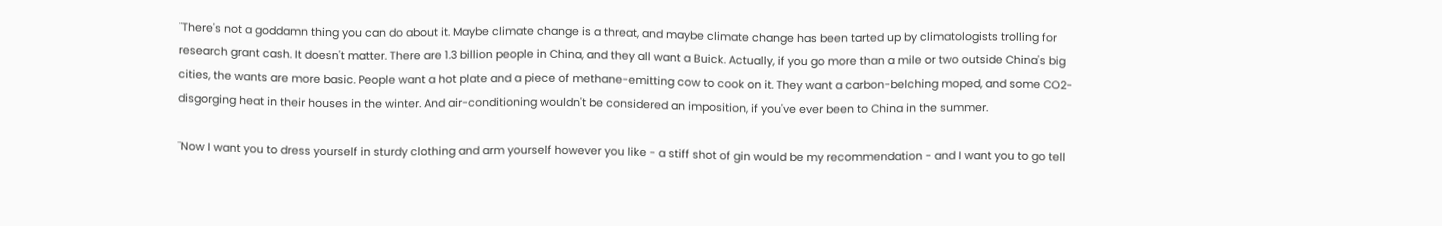¨There's not a goddamn thing you can do about it. Maybe climate change is a threat, and maybe climate change has been tarted up by climatologists trolling for research grant cash. It doesn't matter. There are 1.3 billion people in China, and they all want a Buick. Actually, if you go more than a mile or two outside China's big cities, the wants are more basic. People want a hot plate and a piece of methane-emitting cow to cook on it. They want a carbon-belching moped, and some CO2-disgorging heat in their houses in the winter. And air-conditioning wouldn't be considered an imposition, if you've ever been to China in the summer.

¨Now I want you to dress yourself in sturdy clothing and arm yourself however you like - a stiff shot of gin would be my recommendation - and I want you to go tell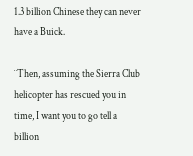1.3 billion Chinese they can never have a Buick.

¨Then, assuming the Sierra Club helicopter has rescued you in time, I want you to go tell a billion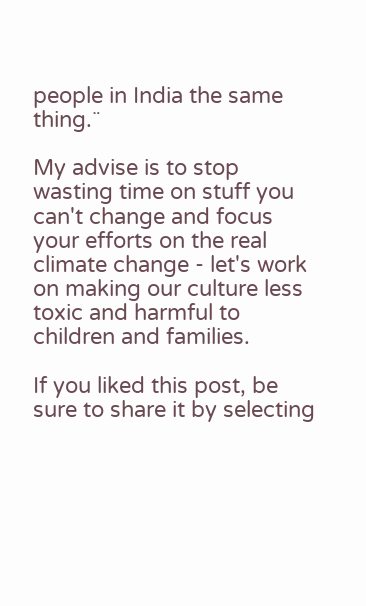people in India the same thing.¨

My advise is to stop wasting time on stuff you can't change and focus your efforts on the real climate change - let's work on making our culture less toxic and harmful to children and families.

If you liked this post, be sure to share it by selecting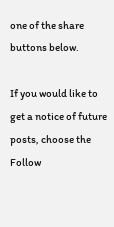one of the share buttons below.

If you would like to get a notice of future posts, choose the Follow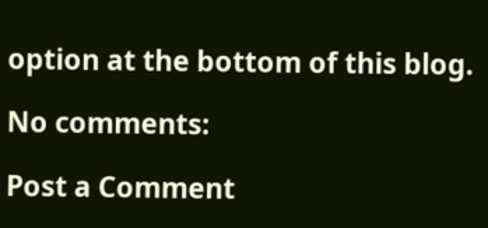option at the bottom of this blog.

No comments:

Post a Comment